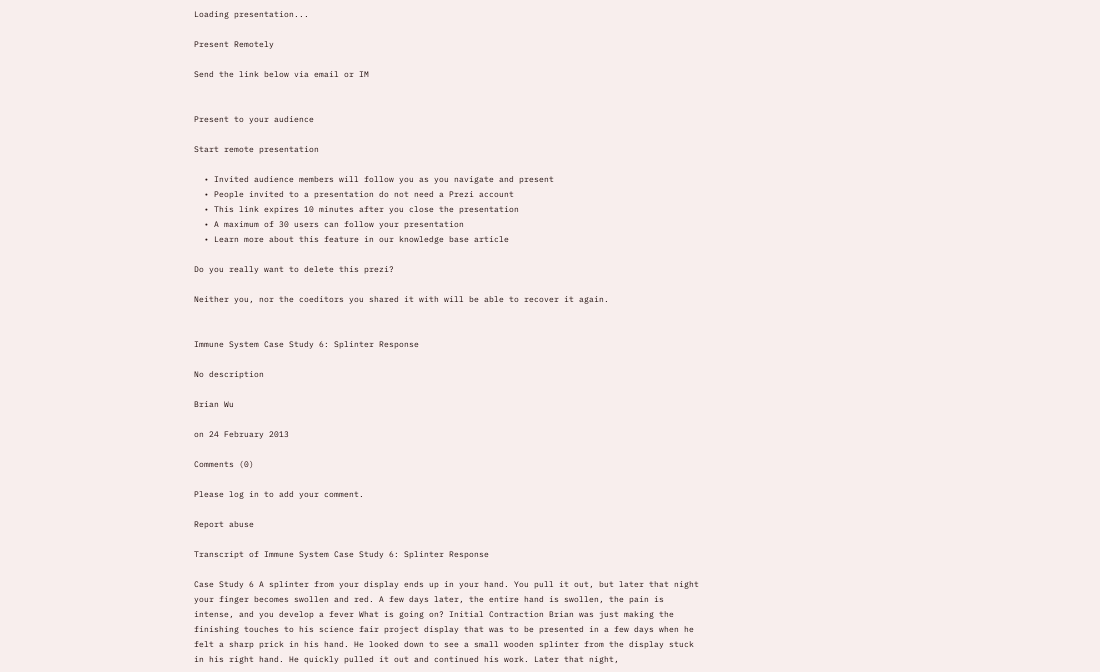Loading presentation...

Present Remotely

Send the link below via email or IM


Present to your audience

Start remote presentation

  • Invited audience members will follow you as you navigate and present
  • People invited to a presentation do not need a Prezi account
  • This link expires 10 minutes after you close the presentation
  • A maximum of 30 users can follow your presentation
  • Learn more about this feature in our knowledge base article

Do you really want to delete this prezi?

Neither you, nor the coeditors you shared it with will be able to recover it again.


Immune System Case Study 6: Splinter Response

No description

Brian Wu

on 24 February 2013

Comments (0)

Please log in to add your comment.

Report abuse

Transcript of Immune System Case Study 6: Splinter Response

Case Study 6 A splinter from your display ends up in your hand. You pull it out, but later that night your finger becomes swollen and red. A few days later, the entire hand is swollen, the pain is intense, and you develop a fever What is going on? Initial Contraction Brian was just making the finishing touches to his science fair project display that was to be presented in a few days when he felt a sharp prick in his hand. He looked down to see a small wooden splinter from the display stuck in his right hand. He quickly pulled it out and continued his work. Later that night,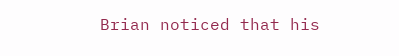Brian noticed that his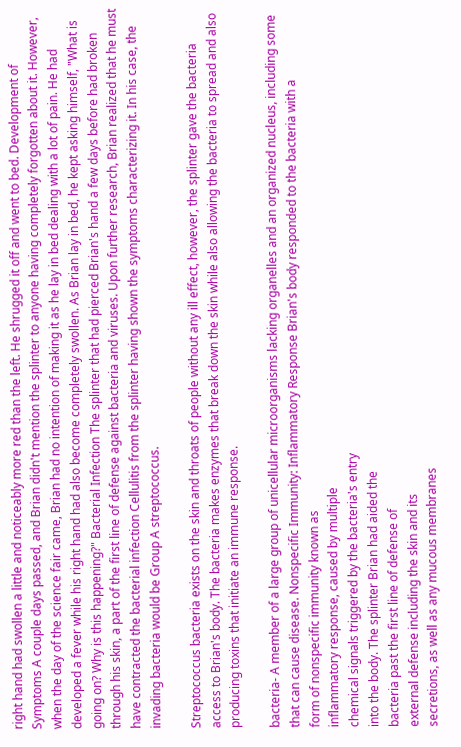right hand had swollen a little and noticeably more red than the left. He shrugged it off and went to bed. Development of Symptoms A couple days passed, and Brian didn't mention the splinter to anyone having completely forgotten about it. However, when the day of the science fair came, Brian had no intention of making it as he lay in bed dealing with a lot of pain. He had developed a fever while his right hand had also become completely swollen. As Brian lay in bed, he kept asking himself, "What is going on? Why is this happening?" Bacterial Infection The splinter that had pierced Brian's hand a few days before had broken through his skin, a part of the first line of defense against bacteria and viruses. Upon further research, Brian realized that he must have contracted the bacterial infection Cellulitis from the splinter having shown the symptoms characterizing it. In his case, the invading bacteria would be Group A streptococcus.

Streptococcus bacteria exists on the skin and throats of people without any ill effect, however, the splinter gave the bacteria access to Brian's body. The bacteria makes enzymes that break down the skin while also allowing the bacteria to spread and also producing toxins that initiate an immune response.

bacteria- A member of a large group of unicellular microorganisms lacking organelles and an organized nucleus, including some that can cause disease. Nonspecific Immunity: Inflammatory Response Brian's body responded to the bacteria with a
form of nonspecific immunity known as
inflammatory response, caused by multiple
chemical signals triggered by the bacteria's entry
into the body. The splinter Brian had aided the
bacteria past the first line of defense of
external defense including the skin and its
secretions, as well as any mucous membranes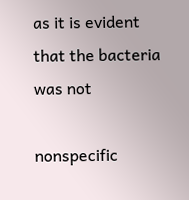as it is evident that the bacteria was not

nonspecific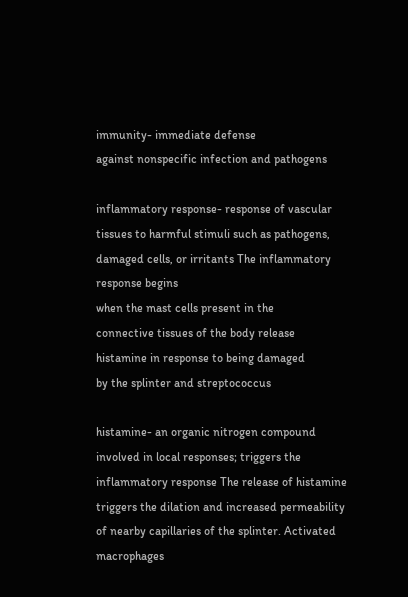immunity- immediate defense
against nonspecific infection and pathogens

inflammatory response- response of vascular
tissues to harmful stimuli such as pathogens,
damaged cells, or irritants The inflammatory response begins
when the mast cells present in the
connective tissues of the body release
histamine in response to being damaged
by the splinter and streptococcus

histamine- an organic nitrogen compound
involved in local responses; triggers the
inflammatory response The release of histamine triggers the dilation and increased permeability of nearby capillaries of the splinter. Activated macrophages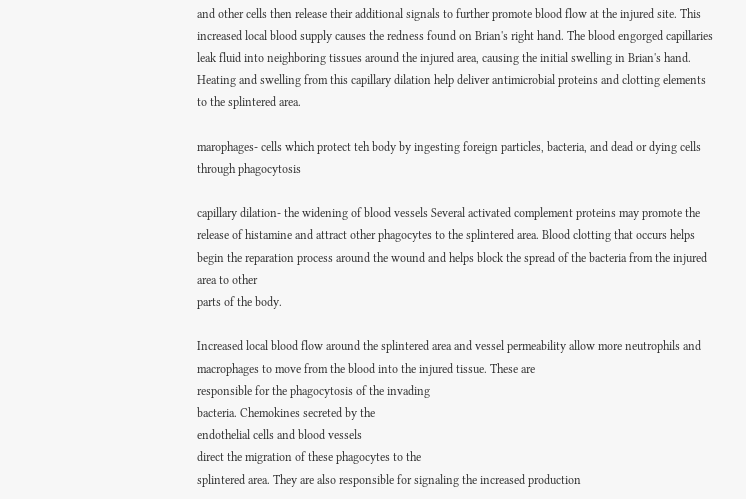and other cells then release their additional signals to further promote blood flow at the injured site. This increased local blood supply causes the redness found on Brian's right hand. The blood engorged capillaries leak fluid into neighboring tissues around the injured area, causing the initial swelling in Brian's hand. Heating and swelling from this capillary dilation help deliver antimicrobial proteins and clotting elements to the splintered area.

marophages- cells which protect teh body by ingesting foreign particles, bacteria, and dead or dying cells through phagocytosis

capillary dilation- the widening of blood vessels Several activated complement proteins may promote the release of histamine and attract other phagocytes to the splintered area. Blood clotting that occurs helps begin the reparation process around the wound and helps block the spread of the bacteria from the injured area to other
parts of the body.

Increased local blood flow around the splintered area and vessel permeability allow more neutrophils and macrophages to move from the blood into the injured tissue. These are
responsible for the phagocytosis of the invading
bacteria. Chemokines secreted by the
endothelial cells and blood vessels
direct the migration of these phagocytes to the
splintered area. They are also responsible for signaling the increased production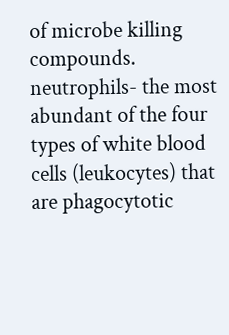of microbe killing compounds. neutrophils- the most abundant of the four types of white blood cells (leukocytes) that are phagocytotic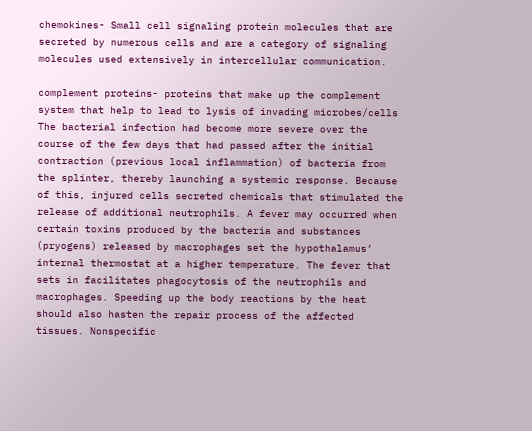chemokines- Small cell signaling protein molecules that are secreted by numerous cells and are a category of signaling molecules used extensively in intercellular communication.

complement proteins- proteins that make up the complement system that help to lead to lysis of invading microbes/cells The bacterial infection had become more severe over the course of the few days that had passed after the initial contraction (previous local inflammation) of bacteria from the splinter, thereby launching a systemic response. Because of this, injured cells secreted chemicals that stimulated the release of additional neutrophils. A fever may occurred when certain toxins produced by the bacteria and substances (pryogens) released by macrophages set the hypothalamus’ internal thermostat at a higher temperature. The fever that sets in facilitates phagocytosis of the neutrophils and macrophages. Speeding up the body reactions by the heat should also hasten the repair process of the affected tissues. Nonspecific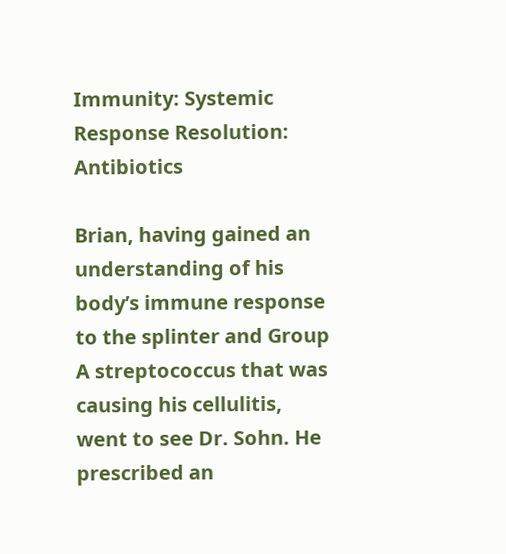Immunity: Systemic Response Resolution: Antibiotics

Brian, having gained an understanding of his body’s immune response to the splinter and Group A streptococcus that was causing his cellulitis, went to see Dr. Sohn. He prescribed an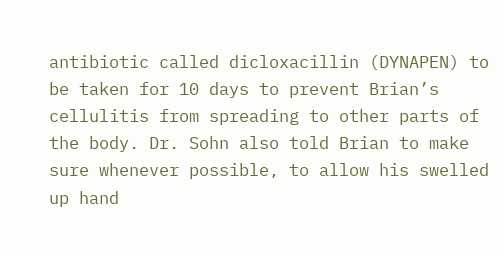antibiotic called dicloxacillin (DYNAPEN) to be taken for 10 days to prevent Brian’s cellulitis from spreading to other parts of the body. Dr. Sohn also told Brian to make sure whenever possible, to allow his swelled up hand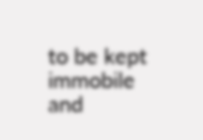to be kept immobile and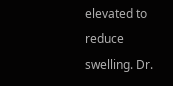elevated to reduce swelling. Dr.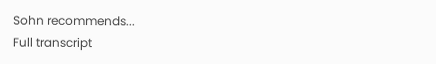Sohn recommends...
Full transcript